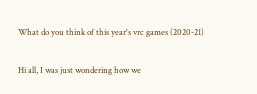What do you think of this year's vrc games (2020-21)

Hi all, I was just wondering how we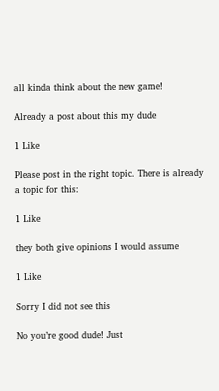all kinda think about the new game!

Already a post about this my dude

1 Like

Please post in the right topic. There is already a topic for this:

1 Like

they both give opinions I would assume

1 Like

Sorry I did not see this

No you’re good dude! Just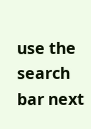use the search bar next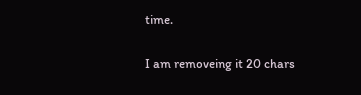time.

I am removeing it 20 chars